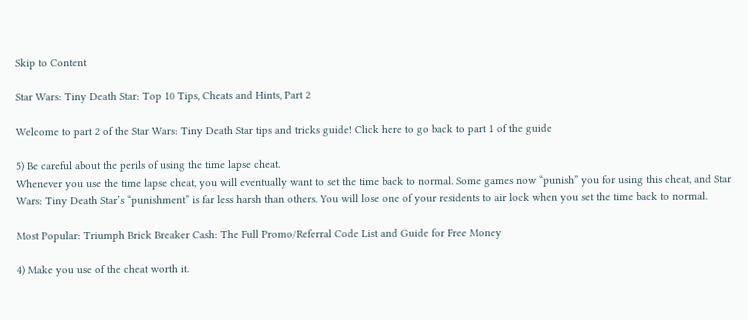Skip to Content

Star Wars: Tiny Death Star: Top 10 Tips, Cheats and Hints, Part 2

Welcome to part 2 of the Star Wars: Tiny Death Star tips and tricks guide! Click here to go back to part 1 of the guide

5) Be careful about the perils of using the time lapse cheat.
Whenever you use the time lapse cheat, you will eventually want to set the time back to normal. Some games now “punish” you for using this cheat, and Star Wars: Tiny Death Star’s “punishment” is far less harsh than others. You will lose one of your residents to air lock when you set the time back to normal.

Most Popular: Triumph Brick Breaker Cash: The Full Promo/Referral Code List and Guide for Free Money

4) Make you use of the cheat worth it.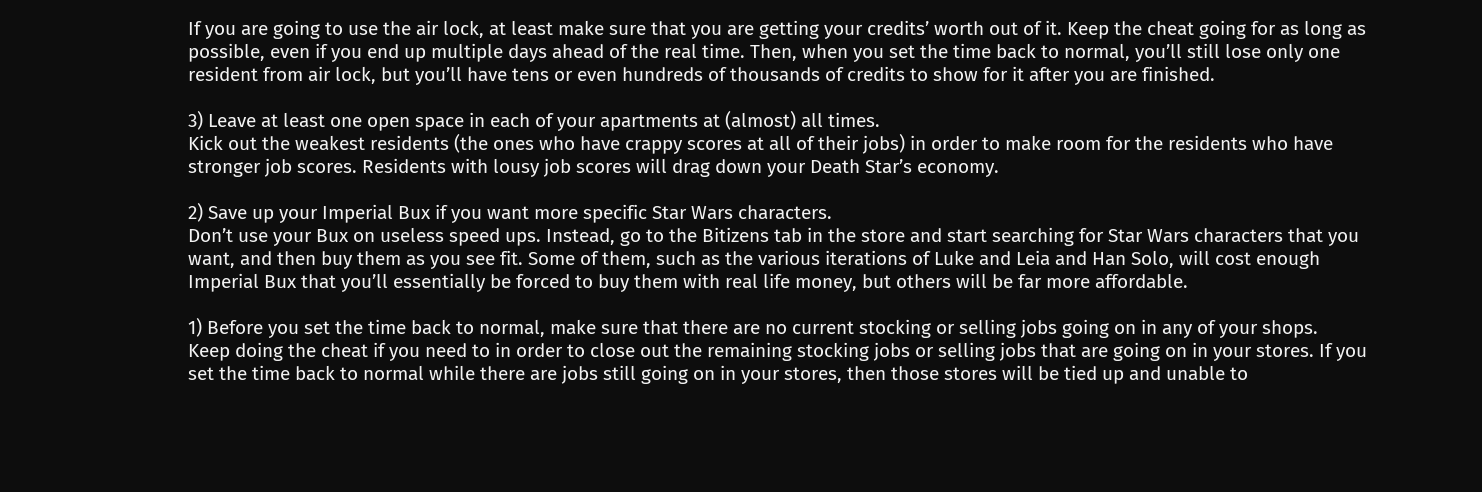If you are going to use the air lock, at least make sure that you are getting your credits’ worth out of it. Keep the cheat going for as long as possible, even if you end up multiple days ahead of the real time. Then, when you set the time back to normal, you’ll still lose only one resident from air lock, but you’ll have tens or even hundreds of thousands of credits to show for it after you are finished.

3) Leave at least one open space in each of your apartments at (almost) all times.
Kick out the weakest residents (the ones who have crappy scores at all of their jobs) in order to make room for the residents who have stronger job scores. Residents with lousy job scores will drag down your Death Star’s economy.

2) Save up your Imperial Bux if you want more specific Star Wars characters.
Don’t use your Bux on useless speed ups. Instead, go to the Bitizens tab in the store and start searching for Star Wars characters that you want, and then buy them as you see fit. Some of them, such as the various iterations of Luke and Leia and Han Solo, will cost enough Imperial Bux that you’ll essentially be forced to buy them with real life money, but others will be far more affordable.

1) Before you set the time back to normal, make sure that there are no current stocking or selling jobs going on in any of your shops.
Keep doing the cheat if you need to in order to close out the remaining stocking jobs or selling jobs that are going on in your stores. If you set the time back to normal while there are jobs still going on in your stores, then those stores will be tied up and unable to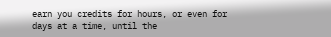earn you credits for hours, or even for days at a time, until the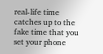real-life time catches up to the fake time that you set your phone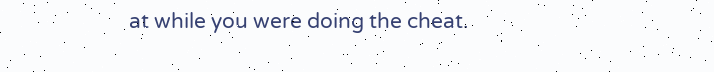at while you were doing the cheat.